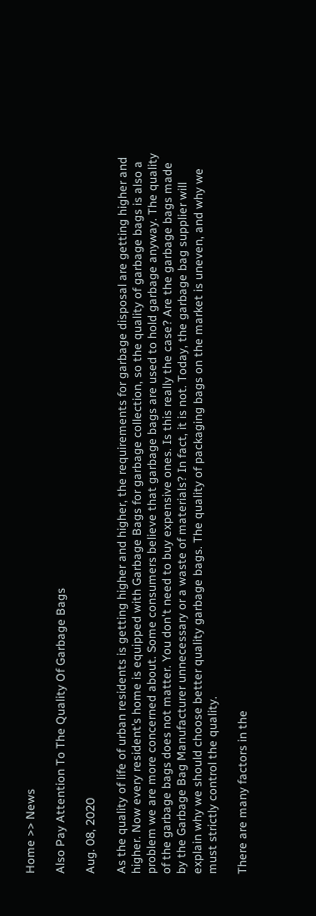Home >> News

Also Pay Attention To The Quality Of Garbage Bags

Aug. 08, 2020

As the quality of life of urban residents is getting higher and higher, the requirements for garbage disposal are getting higher and higher. Now every resident’s home is equipped with Garbage Bags for garbage collection, so the quality of garbage bags is also a problem we are more concerned about. Some consumers believe that garbage bags are used to hold garbage anyway. The quality of the garbage bags does not matter. You don't need to buy expensive ones. Is this really the case? Are the garbage bags made by the Garbage Bag Manufacturer unnecessary or a waste of materials? In fact, it is not. Today, the garbage bag supplier will explain why we should choose better quality garbage bags. The quality of packaging bags on the market is uneven, and why we must strictly control the quality.

There are many factors in the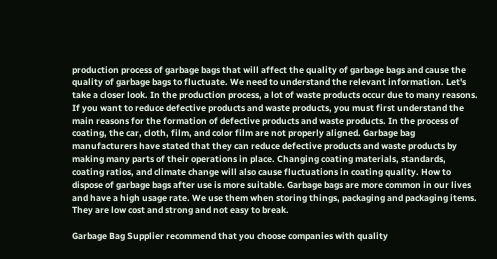production process of garbage bags that will affect the quality of garbage bags and cause the quality of garbage bags to fluctuate. We need to understand the relevant information. Let's take a closer look. In the production process, a lot of waste products occur due to many reasons. If you want to reduce defective products and waste products, you must first understand the main reasons for the formation of defective products and waste products. In the process of coating, the car, cloth, film, and color film are not properly aligned. Garbage bag manufacturers have stated that they can reduce defective products and waste products by making many parts of their operations in place. Changing coating materials, standards, coating ratios, and climate change will also cause fluctuations in coating quality. How to dispose of garbage bags after use is more suitable. Garbage bags are more common in our lives and have a high usage rate. We use them when storing things, packaging and packaging items. They are low cost and strong and not easy to break.

Garbage Bag Supplier recommend that you choose companies with quality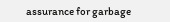assurance for garbage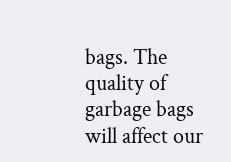bags. The quality of garbage bags will affect our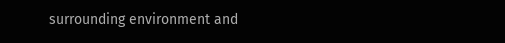surrounding environment and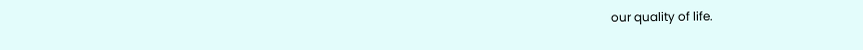our quality of life.